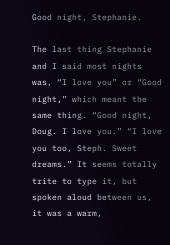Good night, Stephanie.

The last thing Stephanie and I said most nights was, “I love you” or “Good night,” which meant the same thing. “Good night, Doug. I love you.” “I love you too, Steph. Sweet dreams.” It seems totally trite to type it, but spoken aloud between us, it was a warm,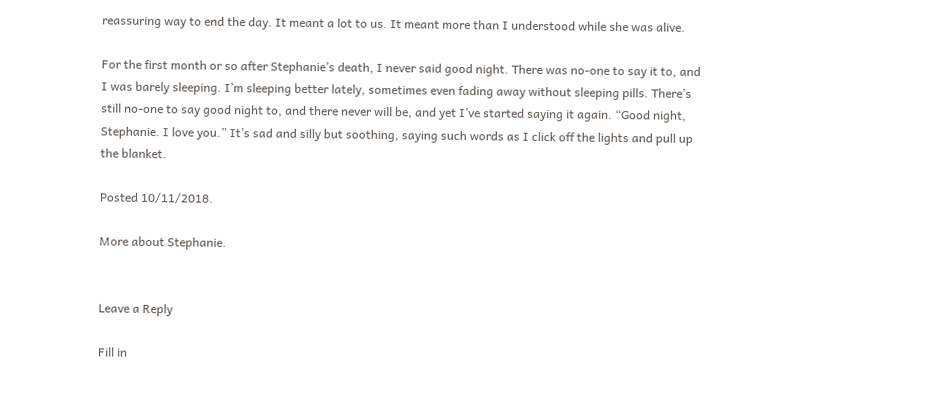reassuring way to end the day. It meant a lot to us. It meant more than I understood while she was alive.

For the first month or so after Stephanie’s death, I never said good night. There was no-one to say it to, and I was barely sleeping. I’m sleeping better lately, sometimes even fading away without sleeping pills. There’s still no-one to say good night to, and there never will be, and yet I’ve started saying it again. “Good night, Stephanie. I love you.” It’s sad and silly but soothing, saying such words as I click off the lights and pull up the blanket.

Posted 10/11/2018.

More about Stephanie.


Leave a Reply

Fill in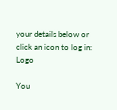your details below or click an icon to log in: Logo

You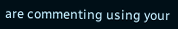are commenting using your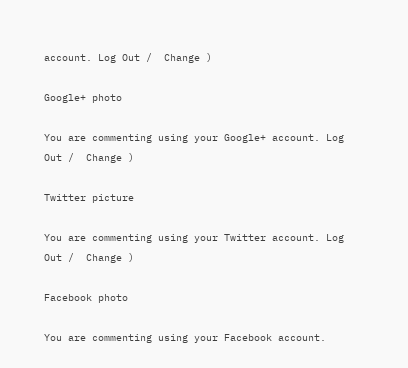account. Log Out /  Change )

Google+ photo

You are commenting using your Google+ account. Log Out /  Change )

Twitter picture

You are commenting using your Twitter account. Log Out /  Change )

Facebook photo

You are commenting using your Facebook account.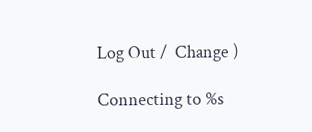Log Out /  Change )

Connecting to %s